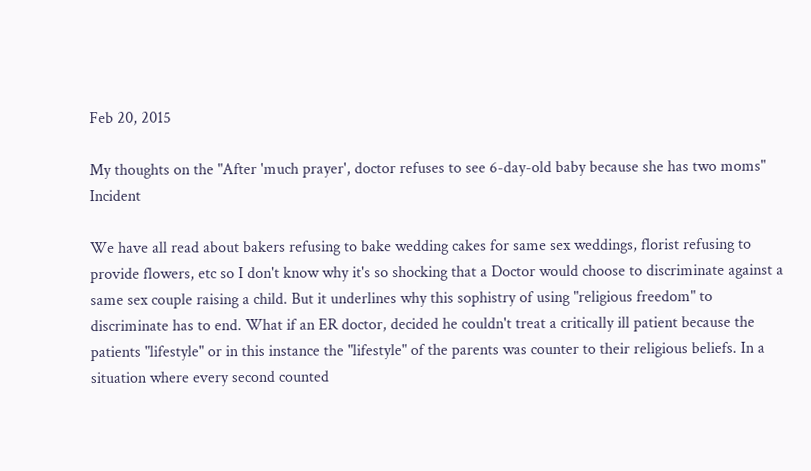Feb 20, 2015

My thoughts on the "After 'much prayer', doctor refuses to see 6-day-old baby because she has two moms" Incident

We have all read about bakers refusing to bake wedding cakes for same sex weddings, florist refusing to provide flowers, etc so I don't know why it's so shocking that a Doctor would choose to discriminate against a same sex couple raising a child. But it underlines why this sophistry of using "religious freedom" to discriminate has to end. What if an ER doctor, decided he couldn't treat a critically ill patient because the patients "lifestyle" or in this instance the "lifestyle" of the parents was counter to their religious beliefs. In a situation where every second counted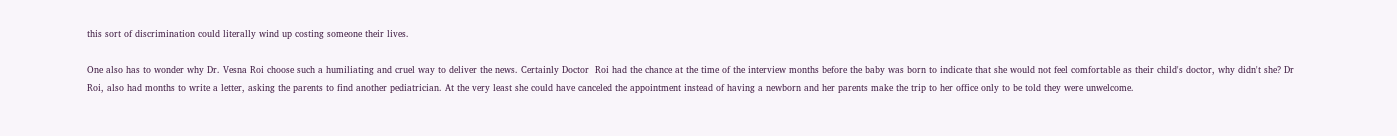this sort of discrimination could literally wind up costing someone their lives.

One also has to wonder why Dr. Vesna Roi choose such a humiliating and cruel way to deliver the news. Certainly Doctor  Roi had the chance at the time of the interview months before the baby was born to indicate that she would not feel comfortable as their child's doctor, why didn't she? Dr Roi, also had months to write a letter, asking the parents to find another pediatrician. At the very least she could have canceled the appointment instead of having a newborn and her parents make the trip to her office only to be told they were unwelcome.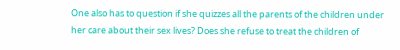One also has to question if she quizzes all the parents of the children under her care about their sex lives? Does she refuse to treat the children of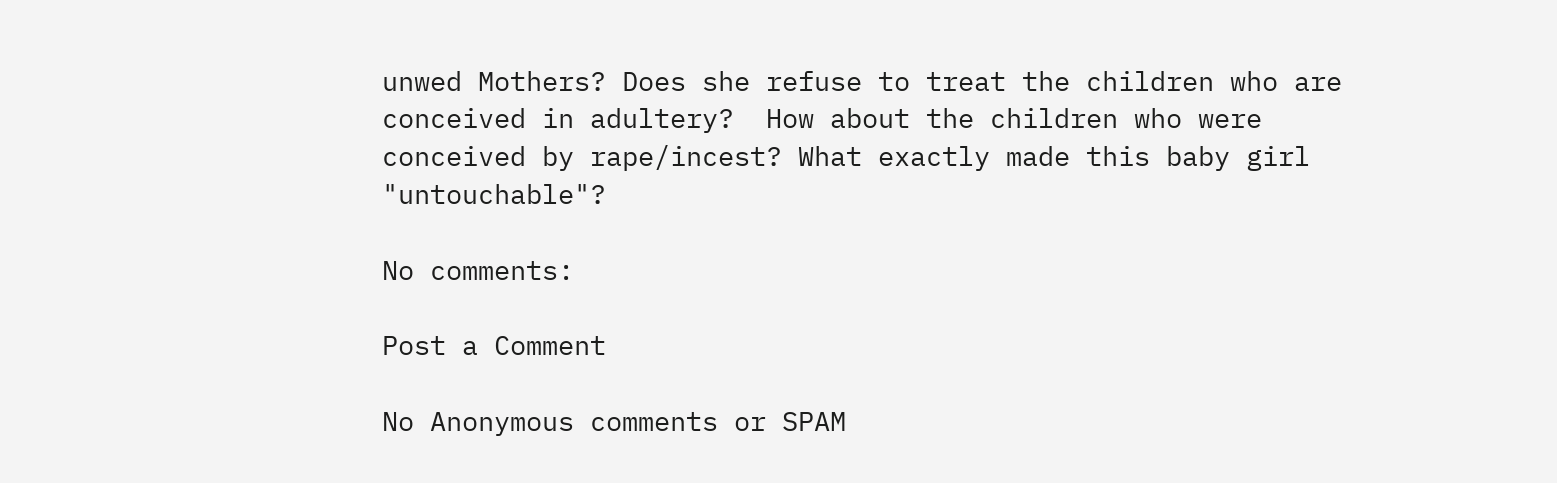unwed Mothers? Does she refuse to treat the children who are conceived in adultery?  How about the children who were conceived by rape/incest? What exactly made this baby girl "untouchable"?

No comments:

Post a Comment

No Anonymous comments or SPAM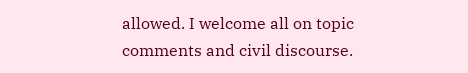allowed. I welcome all on topic comments and civil discourse.